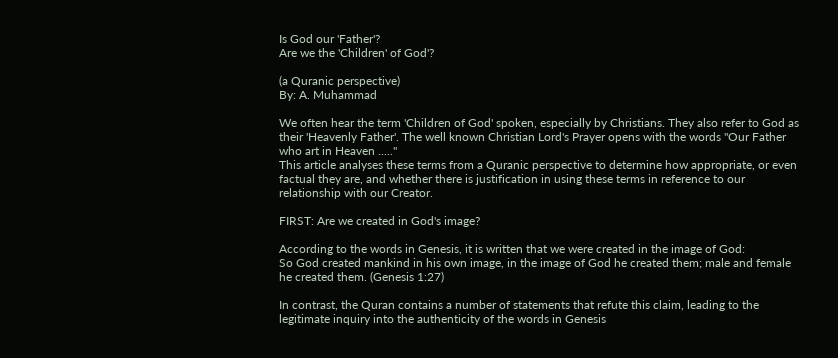Is God our 'Father'?
Are we the 'Children' of God'?

(a Quranic perspective)
By: A. Muhammad

We often hear the term 'Children of God' spoken, especially by Christians. They also refer to God as their 'Heavenly Father'. The well known Christian Lord's Prayer opens with the words "Our Father who art in Heaven ....."
This article analyses these terms from a Quranic perspective to determine how appropriate, or even factual they are, and whether there is justification in using these terms in reference to our relationship with our Creator.

FIRST: Are we created in God's image?

According to the words in Genesis, it is written that we were created in the image of God:
So God created mankind in his own image, in the image of God he created them; male and female he created them. (Genesis 1:27)

In contrast, the Quran contains a number of statements that refute this claim, leading to the legitimate inquiry into the authenticity of the words in Genesis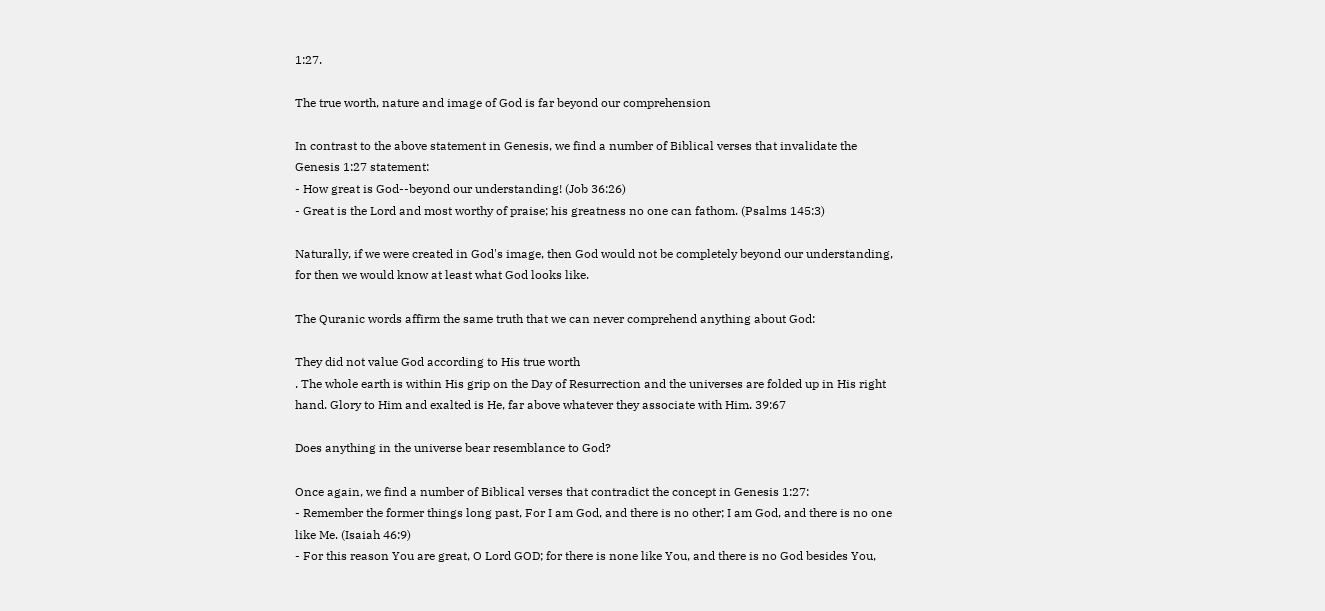1:27.

The true worth, nature and image of God is far beyond our comprehension

In contrast to the above statement in Genesis, we find a number of Biblical verses that invalidate the Genesis 1:27 statement:
- How great is God--beyond our understanding! (Job 36:26)
- Great is the Lord and most worthy of praise; his greatness no one can fathom. (Psalms 145:3)

Naturally, if we were created in God's image, then God would not be completely beyond our understanding, for then we would know at least what God looks like.

The Quranic words affirm the same truth that we can never comprehend anything about God:

They did not value God according to His true worth
. The whole earth is within His grip on the Day of Resurrection and the universes are folded up in His right hand. Glory to Him and exalted is He, far above whatever they associate with Him. 39:67

Does anything in the universe bear resemblance to God?

Once again, we find a number of Biblical verses that contradict the concept in Genesis 1:27:
- Remember the former things long past, For I am God, and there is no other; I am God, and there is no one like Me. (Isaiah 46:9)
- For this reason You are great, O Lord GOD; for there is none like You, and there is no God besides You,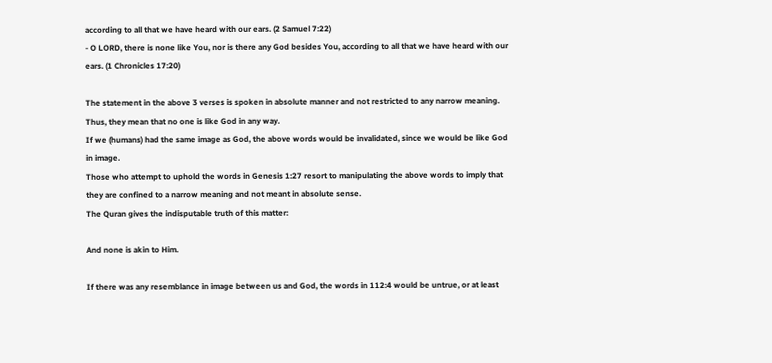according to all that we have heard with our ears. (2 Samuel 7:22)
- O LORD, there is none like You, nor is there any God besides You, according to all that we have heard with our ears. (1 Chronicles 17:20)

The statement in the above 3 verses is spoken in absolute manner and not restricted to any narrow meaning. Thus, they mean that no one is like God in any way.
If we (humans) had the same image as God, the above words would be invalidated, since we would be like God in image.
Those who attempt to uphold the words in Genesis 1:27 resort to manipulating the above words to imply that they are confined to a narrow meaning and not meant in absolute sense.
The Quran gives the indisputable truth of this matter:

And none is akin to Him.

If there was any resemblance in image between us and God, the words in 112:4 would be untrue, or at least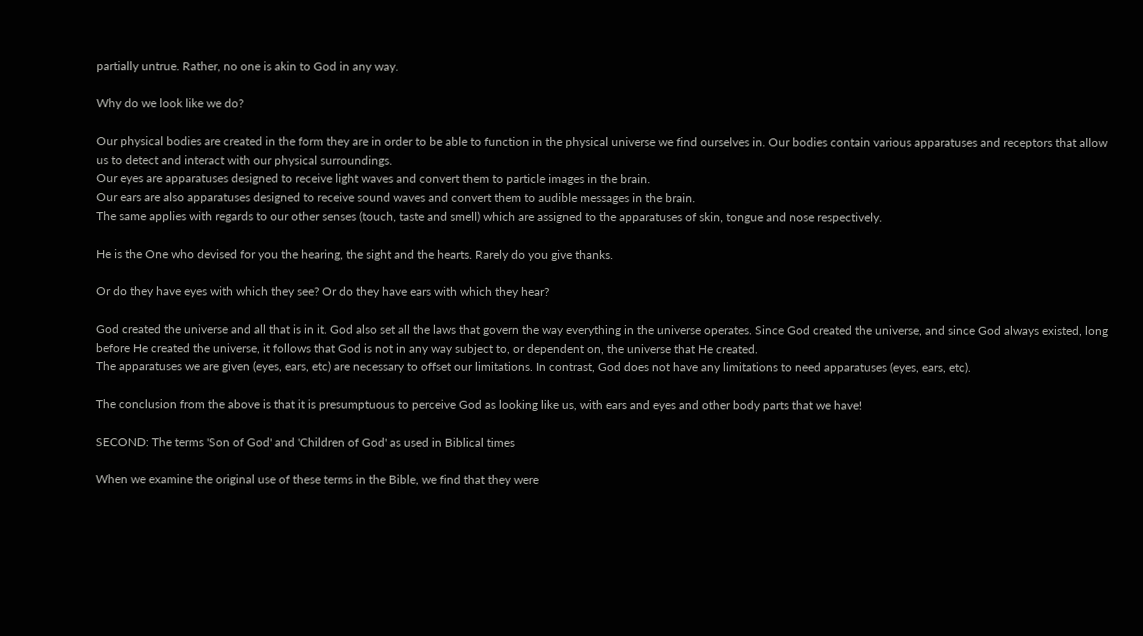partially untrue. Rather, no one is akin to God in any way.

Why do we look like we do?

Our physical bodies are created in the form they are in order to be able to function in the physical universe we find ourselves in. Our bodies contain various apparatuses and receptors that allow us to detect and interact with our physical surroundings.
Our eyes are apparatuses designed to receive light waves and convert them to particle images in the brain.
Our ears are also apparatuses designed to receive sound waves and convert them to audible messages in the brain.
The same applies with regards to our other senses (touch, taste and smell) which are assigned to the apparatuses of skin, tongue and nose respectively.

He is the One who devised for you the hearing, the sight and the hearts. Rarely do you give thanks.

Or do they have eyes with which they see? Or do they have ears with which they hear?

God created the universe and all that is in it. God also set all the laws that govern the way everything in the universe operates. Since God created the universe, and since God always existed, long before He created the universe, it follows that God is not in any way subject to, or dependent on, the universe that He created.
The apparatuses we are given (eyes, ears, etc) are necessary to offset our limitations. In contrast, God does not have any limitations to need apparatuses (eyes, ears, etc).

The conclusion from the above is that it is presumptuous to perceive God as looking like us, with ears and eyes and other body parts that we have!

SECOND: The terms 'Son of God' and 'Children of God' as used in Biblical times

When we examine the original use of these terms in the Bible, we find that they were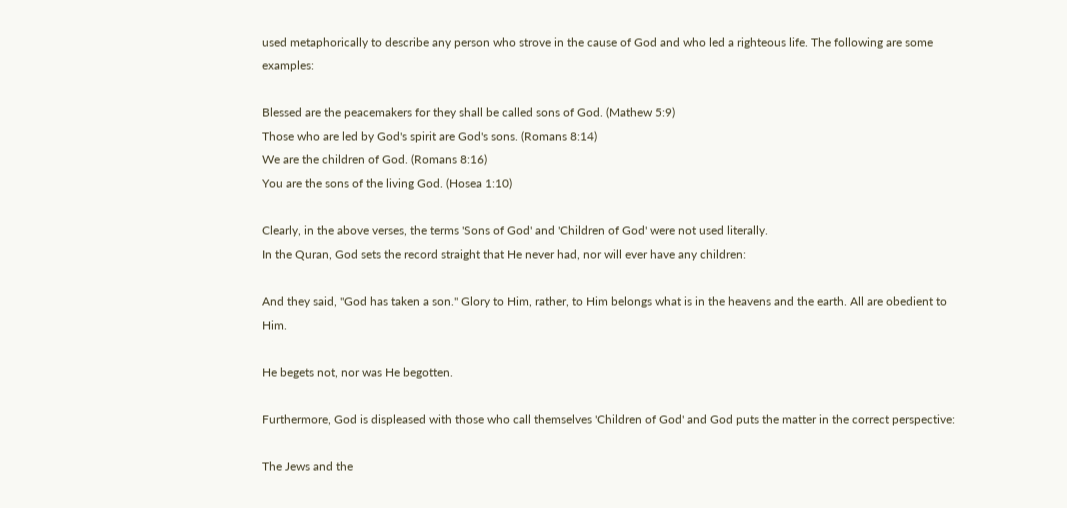used metaphorically to describe any person who strove in the cause of God and who led a righteous life. The following are some examples:

Blessed are the peacemakers for they shall be called sons of God. (Mathew 5:9)
Those who are led by God's spirit are God's sons. (Romans 8:14)
We are the children of God. (Romans 8:16)
You are the sons of the living God. (Hosea 1:10)

Clearly, in the above verses, the terms 'Sons of God' and 'Children of God' were not used literally.
In the Quran, God sets the record straight that He never had, nor will ever have any children:

And they said, "God has taken a son." Glory to Him, rather, to Him belongs what is in the heavens and the earth. All are obedient to Him.

He begets not, nor was He begotten.

Furthermore, God is displeased with those who call themselves 'Children of God' and God puts the matter in the correct perspective:

The Jews and the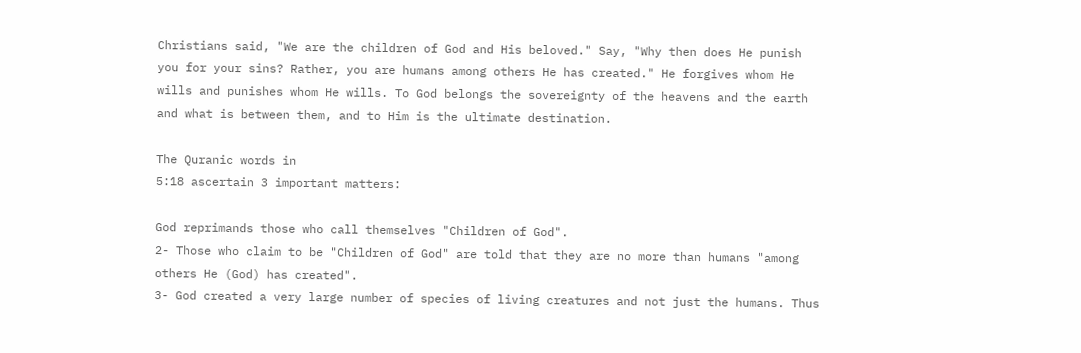Christians said, "We are the children of God and His beloved." Say, "Why then does He punish you for your sins? Rather, you are humans among others He has created." He forgives whom He wills and punishes whom He wills. To God belongs the sovereignty of the heavens and the earth and what is between them, and to Him is the ultimate destination.

The Quranic words in
5:18 ascertain 3 important matters:

God reprimands those who call themselves "Children of God".
2- Those who claim to be "Children of God" are told that they are no more than humans "among others He (God) has created".
3- God created a very large number of species of living creatures and not just the humans. Thus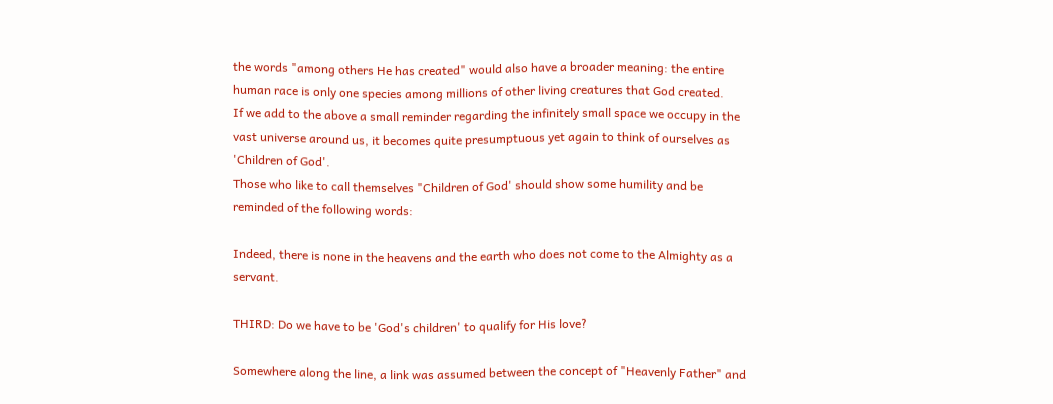the words "among others He has created" would also have a broader meaning: the entire human race is only one species among millions of other living creatures that God created.
If we add to the above a small reminder regarding the infinitely small space we occupy in the vast universe around us, it becomes quite presumptuous yet again to think of ourselves as 'Children of God'.
Those who like to call themselves "Children of God' should show some humility and be reminded of the following words:

Indeed, there is none in the heavens and the earth who does not come to the Almighty as a servant.

THIRD: Do we have to be 'God's children' to qualify for His love?

Somewhere along the line, a link was assumed between the concept of "Heavenly Father" and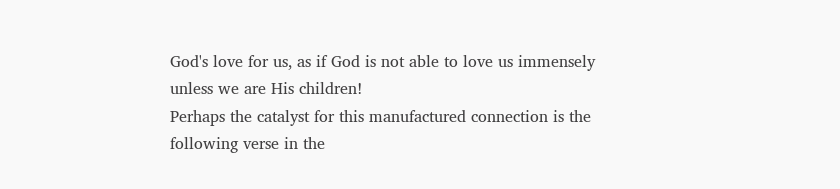God's love for us, as if God is not able to love us immensely unless we are His children!
Perhaps the catalyst for this manufactured connection is the following verse in the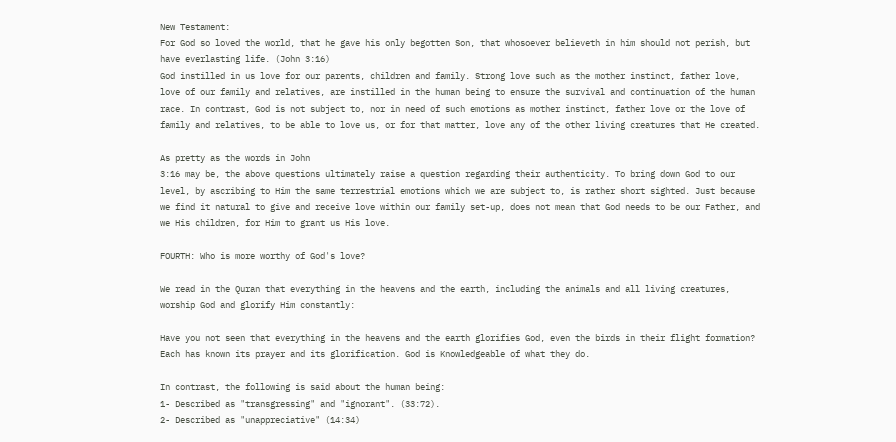New Testament:
For God so loved the world, that he gave his only begotten Son, that whosoever believeth in him should not perish, but have everlasting life. (John 3:16)
God instilled in us love for our parents, children and family. Strong love such as the mother instinct, father love, love of our family and relatives, are instilled in the human being to ensure the survival and continuation of the human race. In contrast, God is not subject to, nor in need of such emotions as mother instinct, father love or the love of family and relatives, to be able to love us, or for that matter, love any of the other living creatures that He created.

As pretty as the words in John
3:16 may be, the above questions ultimately raise a question regarding their authenticity. To bring down God to our level, by ascribing to Him the same terrestrial emotions which we are subject to, is rather short sighted. Just because we find it natural to give and receive love within our family set-up, does not mean that God needs to be our Father, and we His children, for Him to grant us His love.

FOURTH: Who is more worthy of God's love?

We read in the Quran that everything in the heavens and the earth, including the animals and all living creatures, worship God and glorify Him constantly:

Have you not seen that everything in the heavens and the earth glorifies God, even the birds in their flight formation? Each has known its prayer and its glorification. God is Knowledgeable of what they do.

In contrast, the following is said about the human being:
1- Described as "transgressing" and "ignorant". (33:72).
2- Described as "unappreciative" (14:34)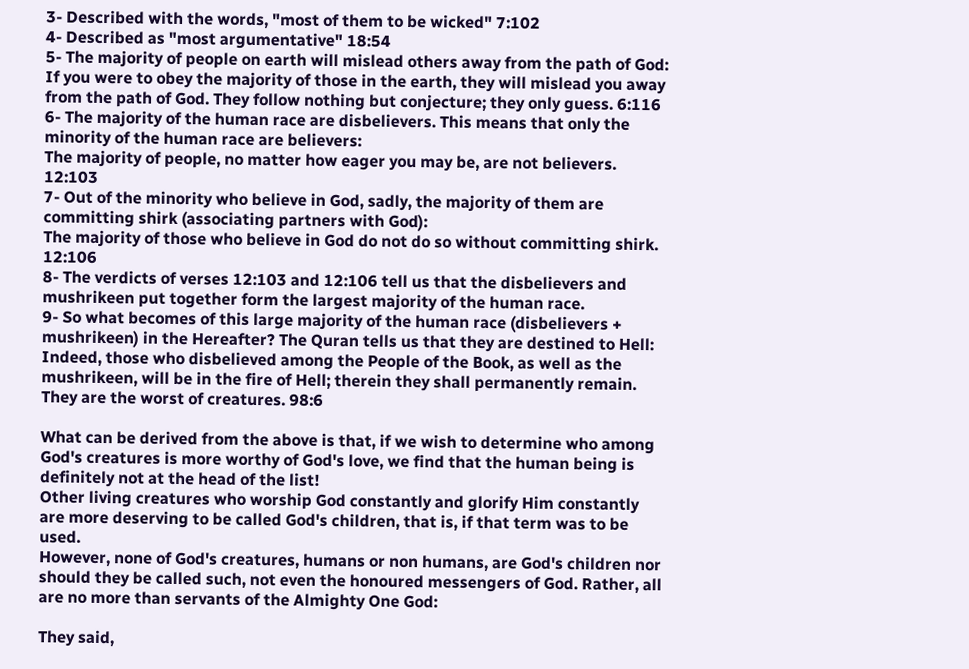3- Described with the words, "most of them to be wicked" 7:102
4- Described as "most argumentative" 18:54
5- The majority of people on earth will mislead others away from the path of God:
If you were to obey the majority of those in the earth, they will mislead you away from the path of God. They follow nothing but conjecture; they only guess. 6:116
6- The majority of the human race are disbelievers. This means that only the minority of the human race are believers:
The majority of people, no matter how eager you may be, are not believers. 12:103
7- Out of the minority who believe in God, sadly, the majority of them are committing shirk (associating partners with God):
The majority of those who believe in God do not do so without committing shirk. 12:106
8- The verdicts of verses 12:103 and 12:106 tell us that the disbelievers and mushrikeen put together form the largest majority of the human race.
9- So what becomes of this large majority of the human race (disbelievers + mushrikeen) in the Hereafter? The Quran tells us that they are destined to Hell:
Indeed, those who disbelieved among the People of the Book, as well as the mushrikeen, will be in the fire of Hell; therein they shall permanently remain. They are the worst of creatures. 98:6

What can be derived from the above is that, if we wish to determine who among God's creatures is more worthy of God's love, we find that the human being is definitely not at the head of the list!
Other living creatures who worship God constantly and glorify Him constantly are more deserving to be called God's children, that is, if that term was to be used.
However, none of God's creatures, humans or non humans, are God's children nor should they be called such, not even the honoured messengers of God. Rather, all are no more than servants of the Almighty One God:

They said,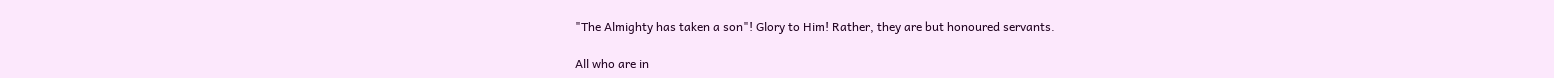"The Almighty has taken a son"! Glory to Him! Rather, they are but honoured servants.

All who are in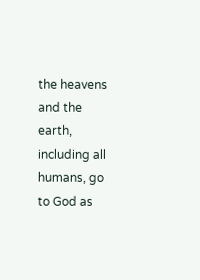the heavens and the earth, including all humans, go to God as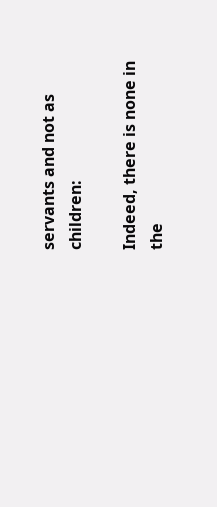servants and not as children:

Indeed, there is none in the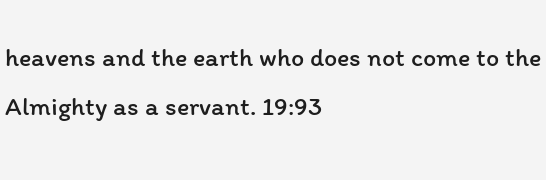heavens and the earth who does not come to the Almighty as a servant. 19:93